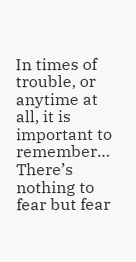In times of trouble, or anytime at all, it is important to remember…
There’s nothing to fear but fear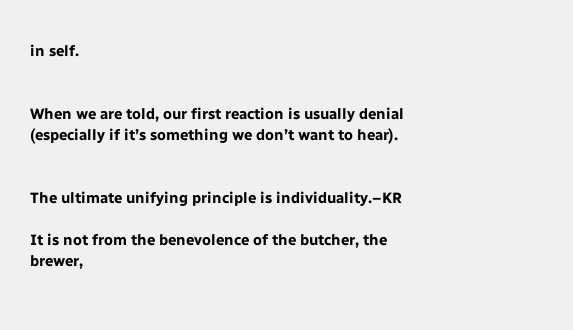in self.


When we are told, our first reaction is usually denial (especially if it’s something we don’t want to hear).


The ultimate unifying principle is individuality.–KR

It is not from the benevolence of the butcher, the brewer,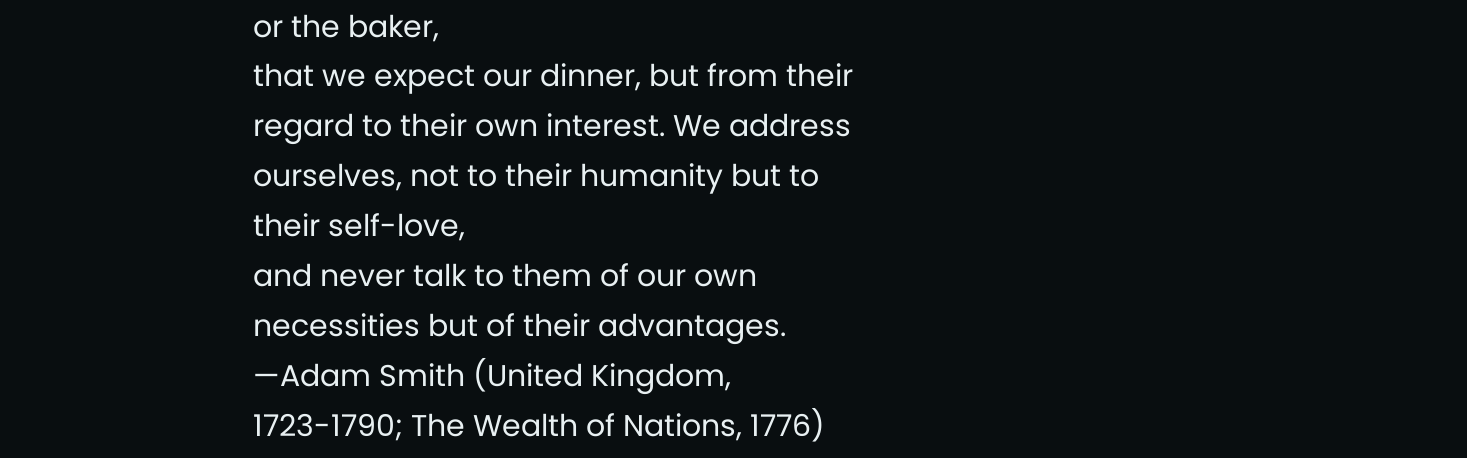or the baker,
that we expect our dinner, but from their regard to their own interest. We address ourselves, not to their humanity but to their self-love,
and never talk to them of our own necessities but of their advantages.
—Adam Smith (United Kingdom, 1723-1790; The Wealth of Nations, 1776)